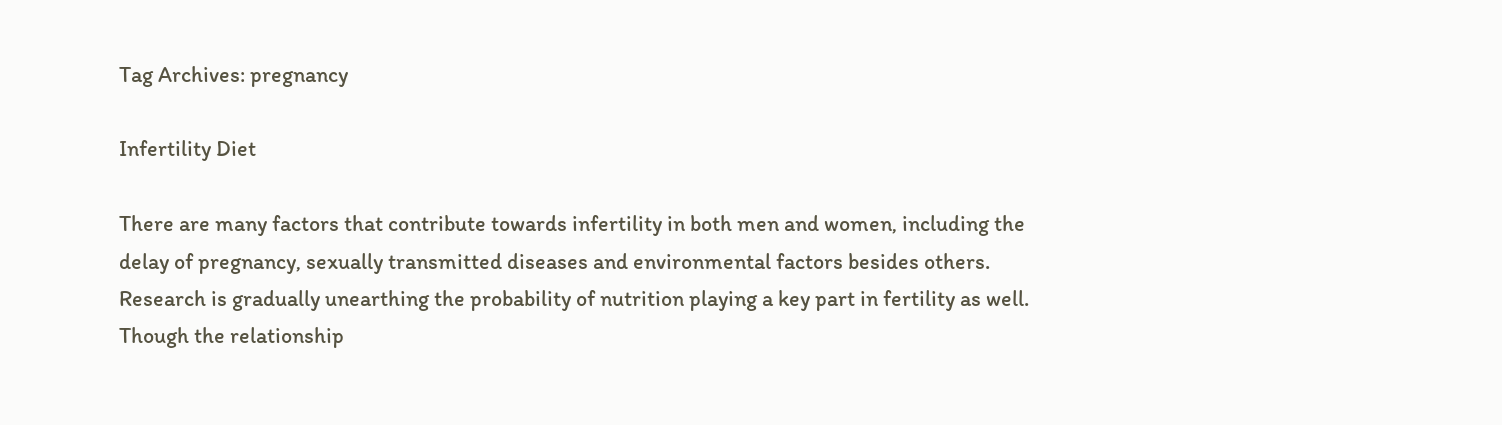Tag Archives: pregnancy

Infertility Diet

There are many factors that contribute towards infertility in both men and women, including the delay of pregnancy, sexually transmitted diseases and environmental factors besides others. Research is gradually unearthing the probability of nutrition playing a key part in fertility as well. Though the relationship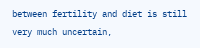between fertility and diet is still very much uncertain,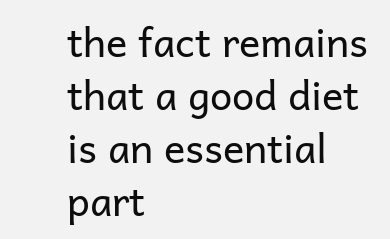the fact remains that a good diet is an essential part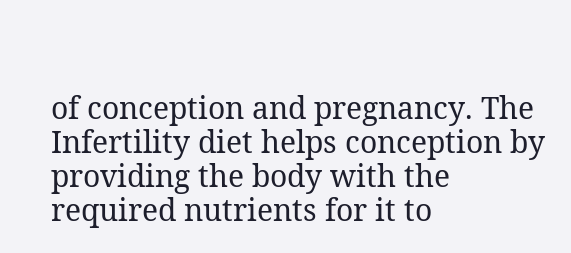of conception and pregnancy. The Infertility diet helps conception by providing the body with the required nutrients for it to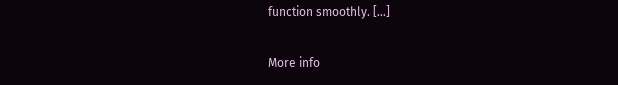function smoothly. […]

More info